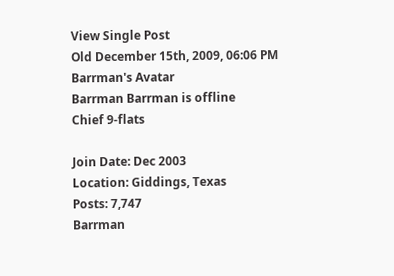View Single Post
Old December 15th, 2009, 06:06 PM
Barrman's Avatar
Barrman Barrman is offline
Chief 9-flats

Join Date: Dec 2003
Location: Giddings, Texas
Posts: 7,747
Barrman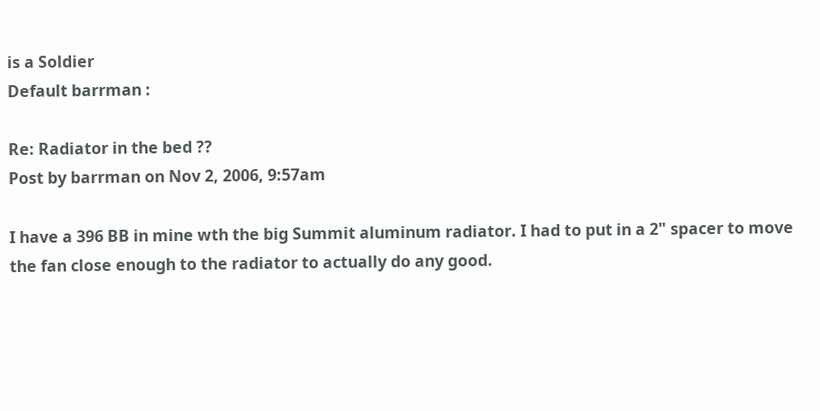is a Soldier
Default barrman :

Re: Radiator in the bed ??
Post by barrman on Nov 2, 2006, 9:57am

I have a 396 BB in mine wth the big Summit aluminum radiator. I had to put in a 2" spacer to move the fan close enough to the radiator to actually do any good.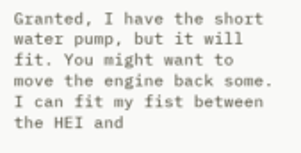Granted, I have the short water pump, but it will fit. You might want to move the engine back some. I can fit my fist between the HEI and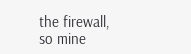the firewall, so mine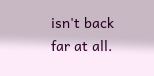isn't back far at all.